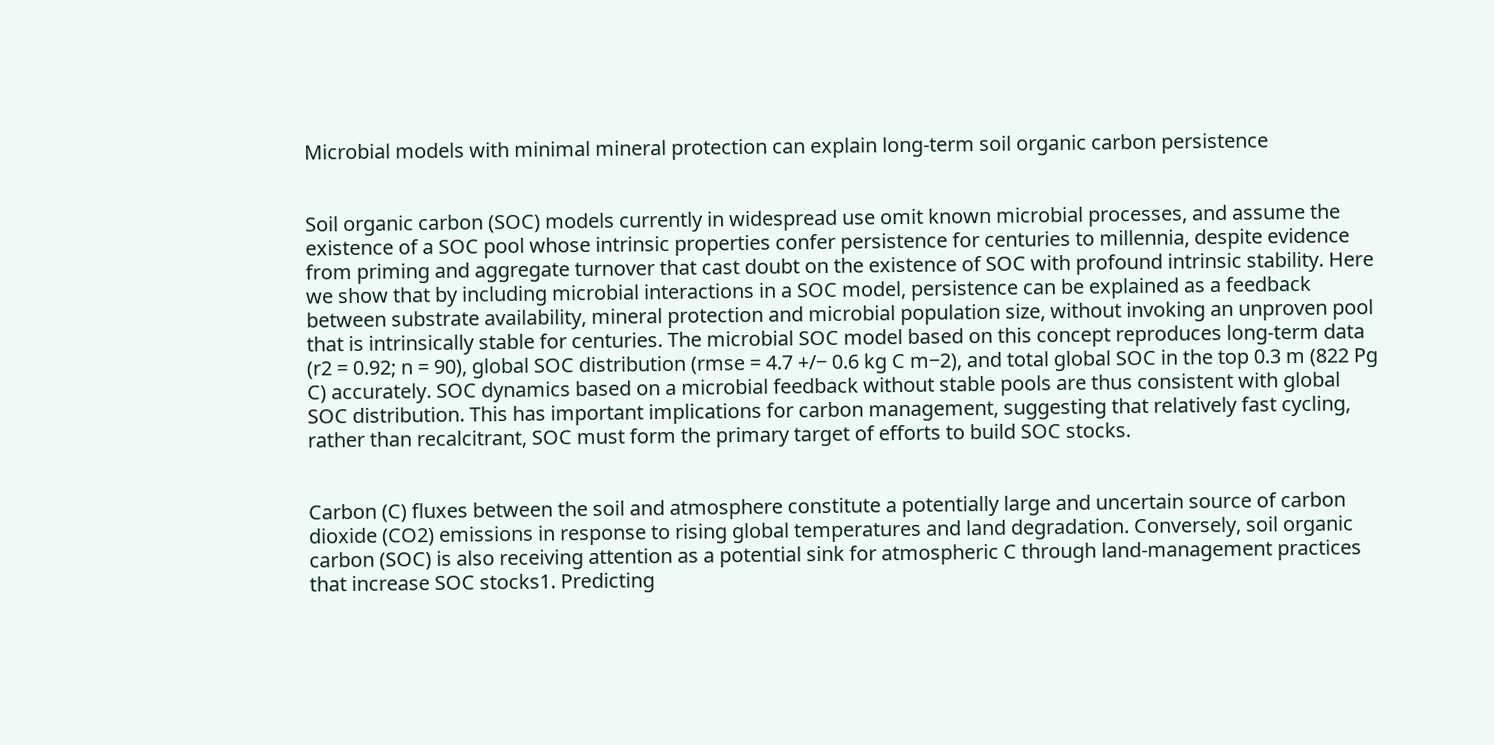Microbial models with minimal mineral protection can explain long-term soil organic carbon persistence


Soil organic carbon (SOC) models currently in widespread use omit known microbial processes, and assume the existence of a SOC pool whose intrinsic properties confer persistence for centuries to millennia, despite evidence from priming and aggregate turnover that cast doubt on the existence of SOC with profound intrinsic stability. Here we show that by including microbial interactions in a SOC model, persistence can be explained as a feedback between substrate availability, mineral protection and microbial population size, without invoking an unproven pool that is intrinsically stable for centuries. The microbial SOC model based on this concept reproduces long-term data (r2 = 0.92; n = 90), global SOC distribution (rmse = 4.7 +/− 0.6 kg C m−2), and total global SOC in the top 0.3 m (822 Pg C) accurately. SOC dynamics based on a microbial feedback without stable pools are thus consistent with global SOC distribution. This has important implications for carbon management, suggesting that relatively fast cycling, rather than recalcitrant, SOC must form the primary target of efforts to build SOC stocks.


Carbon (C) fluxes between the soil and atmosphere constitute a potentially large and uncertain source of carbon dioxide (CO2) emissions in response to rising global temperatures and land degradation. Conversely, soil organic carbon (SOC) is also receiving attention as a potential sink for atmospheric C through land-management practices that increase SOC stocks1. Predicting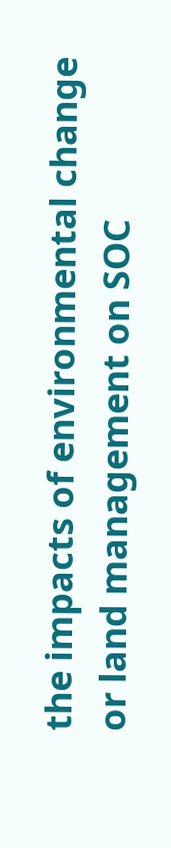the impacts of environmental change or land management on SOC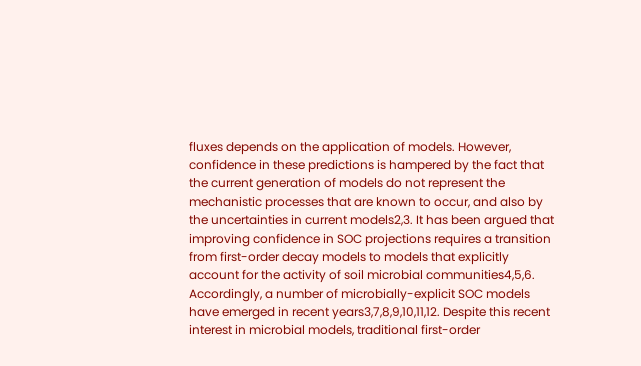fluxes depends on the application of models. However, confidence in these predictions is hampered by the fact that the current generation of models do not represent the mechanistic processes that are known to occur, and also by the uncertainties in current models2,3. It has been argued that improving confidence in SOC projections requires a transition from first-order decay models to models that explicitly account for the activity of soil microbial communities4,5,6. Accordingly, a number of microbially-explicit SOC models have emerged in recent years3,7,8,9,10,11,12. Despite this recent interest in microbial models, traditional first-order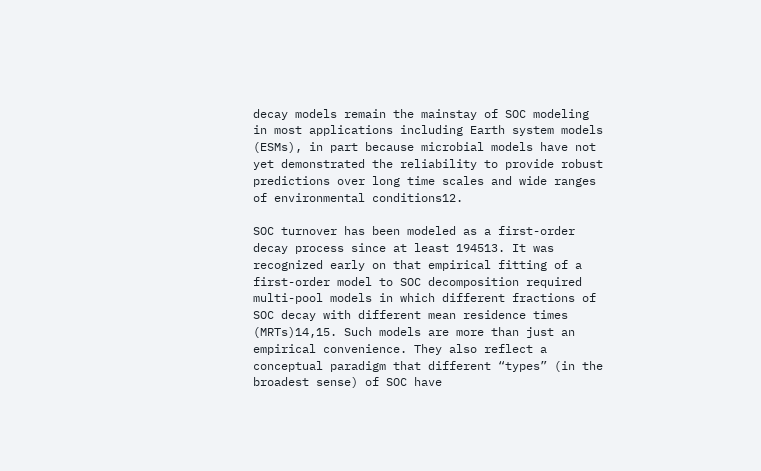decay models remain the mainstay of SOC modeling in most applications including Earth system models (ESMs), in part because microbial models have not yet demonstrated the reliability to provide robust predictions over long time scales and wide ranges of environmental conditions12.

SOC turnover has been modeled as a first-order decay process since at least 194513. It was recognized early on that empirical fitting of a first-order model to SOC decomposition required multi-pool models in which different fractions of SOC decay with different mean residence times (MRTs)14,15. Such models are more than just an empirical convenience. They also reflect a conceptual paradigm that different “types” (in the broadest sense) of SOC have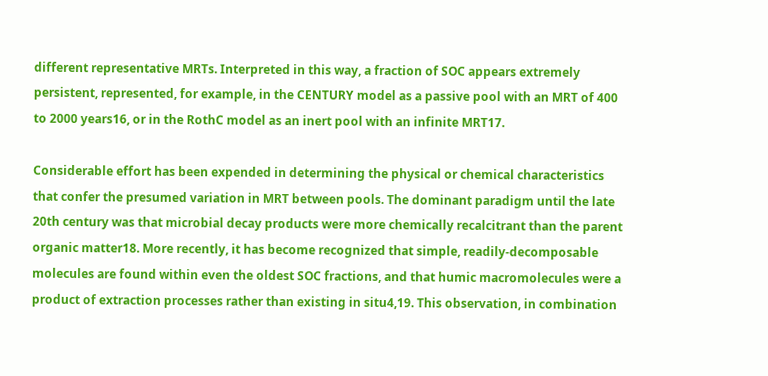different representative MRTs. Interpreted in this way, a fraction of SOC appears extremely persistent, represented, for example, in the CENTURY model as a passive pool with an MRT of 400 to 2000 years16, or in the RothC model as an inert pool with an infinite MRT17.

Considerable effort has been expended in determining the physical or chemical characteristics that confer the presumed variation in MRT between pools. The dominant paradigm until the late 20th century was that microbial decay products were more chemically recalcitrant than the parent organic matter18. More recently, it has become recognized that simple, readily-decomposable molecules are found within even the oldest SOC fractions, and that humic macromolecules were a product of extraction processes rather than existing in situ4,19. This observation, in combination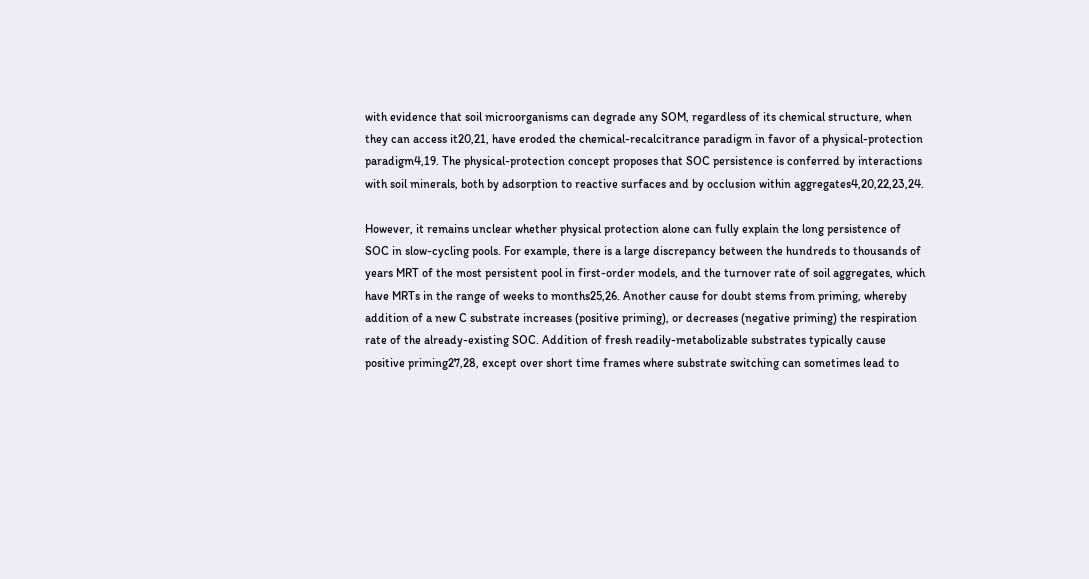with evidence that soil microorganisms can degrade any SOM, regardless of its chemical structure, when they can access it20,21, have eroded the chemical-recalcitrance paradigm in favor of a physical-protection paradigm4,19. The physical-protection concept proposes that SOC persistence is conferred by interactions with soil minerals, both by adsorption to reactive surfaces and by occlusion within aggregates4,20,22,23,24.

However, it remains unclear whether physical protection alone can fully explain the long persistence of SOC in slow-cycling pools. For example, there is a large discrepancy between the hundreds to thousands of years MRT of the most persistent pool in first-order models, and the turnover rate of soil aggregates, which have MRTs in the range of weeks to months25,26. Another cause for doubt stems from priming, whereby addition of a new C substrate increases (positive priming), or decreases (negative priming) the respiration rate of the already-existing SOC. Addition of fresh readily-metabolizable substrates typically cause positive priming27,28, except over short time frames where substrate switching can sometimes lead to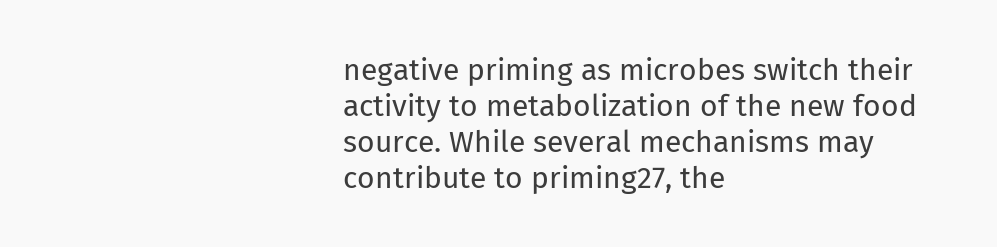negative priming as microbes switch their activity to metabolization of the new food source. While several mechanisms may contribute to priming27, the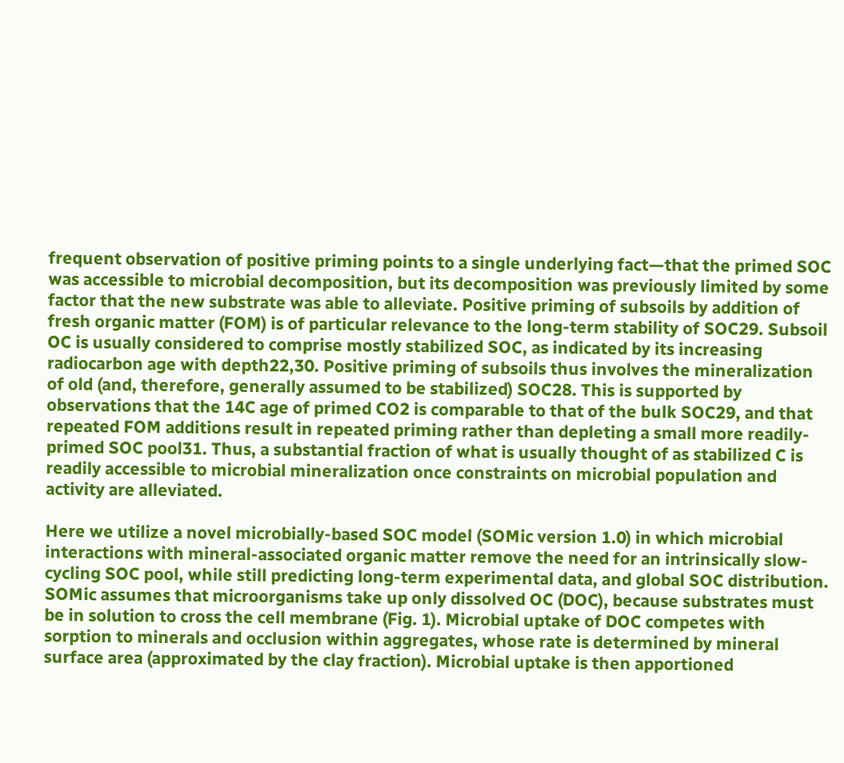frequent observation of positive priming points to a single underlying fact—that the primed SOC was accessible to microbial decomposition, but its decomposition was previously limited by some factor that the new substrate was able to alleviate. Positive priming of subsoils by addition of fresh organic matter (FOM) is of particular relevance to the long-term stability of SOC29. Subsoil OC is usually considered to comprise mostly stabilized SOC, as indicated by its increasing radiocarbon age with depth22,30. Positive priming of subsoils thus involves the mineralization of old (and, therefore, generally assumed to be stabilized) SOC28. This is supported by observations that the 14C age of primed CO2 is comparable to that of the bulk SOC29, and that repeated FOM additions result in repeated priming rather than depleting a small more readily-primed SOC pool31. Thus, a substantial fraction of what is usually thought of as stabilized C is readily accessible to microbial mineralization once constraints on microbial population and activity are alleviated.

Here we utilize a novel microbially-based SOC model (SOMic version 1.0) in which microbial interactions with mineral-associated organic matter remove the need for an intrinsically slow-cycling SOC pool, while still predicting long-term experimental data, and global SOC distribution. SOMic assumes that microorganisms take up only dissolved OC (DOC), because substrates must be in solution to cross the cell membrane (Fig. 1). Microbial uptake of DOC competes with sorption to minerals and occlusion within aggregates, whose rate is determined by mineral surface area (approximated by the clay fraction). Microbial uptake is then apportioned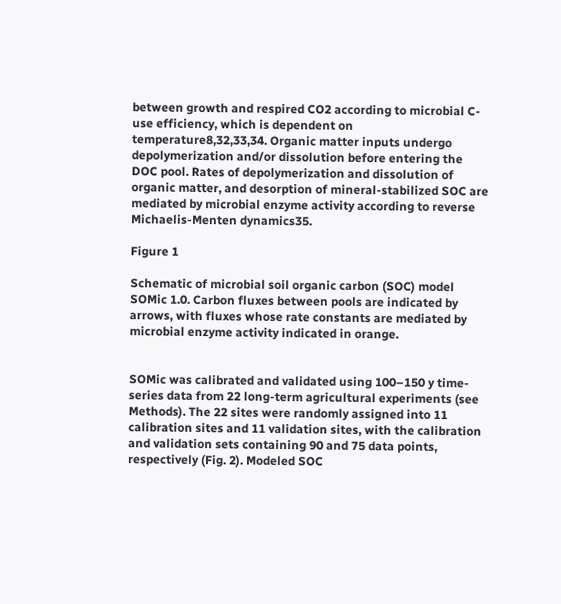between growth and respired CO2 according to microbial C-use efficiency, which is dependent on temperature8,32,33,34. Organic matter inputs undergo depolymerization and/or dissolution before entering the DOC pool. Rates of depolymerization and dissolution of organic matter, and desorption of mineral-stabilized SOC are mediated by microbial enzyme activity according to reverse Michaelis-Menten dynamics35.

Figure 1

Schematic of microbial soil organic carbon (SOC) model SOMic 1.0. Carbon fluxes between pools are indicated by arrows, with fluxes whose rate constants are mediated by microbial enzyme activity indicated in orange.


SOMic was calibrated and validated using 100–150 y time-series data from 22 long-term agricultural experiments (see Methods). The 22 sites were randomly assigned into 11 calibration sites and 11 validation sites, with the calibration and validation sets containing 90 and 75 data points, respectively (Fig. 2). Modeled SOC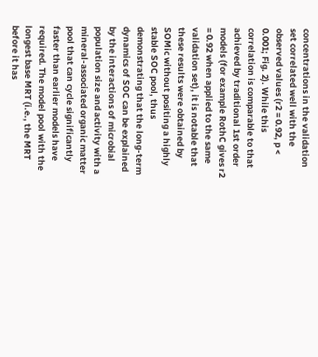concentrations in the validation set correlated well with the observed values (r2 = 0.92, p < 0.001; Fig. 2). While this correlation is comparable to that achieved by traditional 1st order models (for example RothC gives r2 = 0.92 when applied to the same validation set), it is notable that these results were obtained by SOMic without positing a highly stable SOC pool, thus demonstrating that the long-term dynamics of SOC can be explained by the interactions of microbial population size and activity with a mineral-associated organic matter pool that can cycle significantly faster than earlier models have required. The model pool with the longest base MRT (i.e., the MRT before it has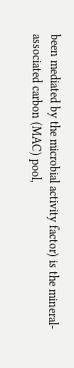been mediated by the microbial activity factor) is the mineral-associated carbon (MAC) pool,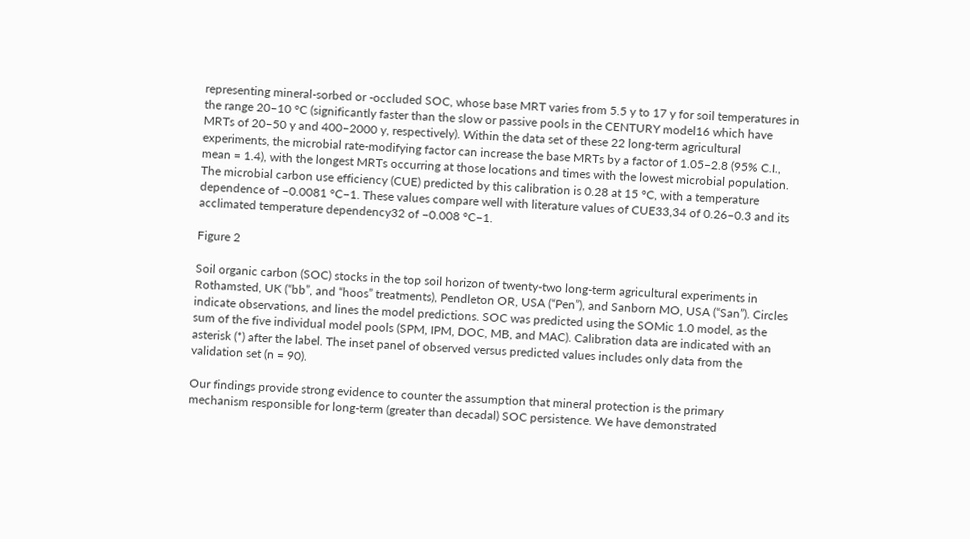representing mineral-sorbed or -occluded SOC, whose base MRT varies from 5.5 y to 17 y for soil temperatures in the range 20–10 °C (significantly faster than the slow or passive pools in the CENTURY model16 which have MRTs of 20–50 y and 400–2000 y, respectively). Within the data set of these 22 long-term agricultural experiments, the microbial rate-modifying factor can increase the base MRTs by a factor of 1.05–2.8 (95% C.I., mean = 1.4), with the longest MRTs occurring at those locations and times with the lowest microbial population. The microbial carbon use efficiency (CUE) predicted by this calibration is 0.28 at 15 °C, with a temperature dependence of −0.0081 °C−1. These values compare well with literature values of CUE33,34 of 0.26–0.3 and its acclimated temperature dependency32 of −0.008 °C−1.

Figure 2

Soil organic carbon (SOC) stocks in the top soil horizon of twenty-two long-term agricultural experiments in Rothamsted, UK (“bb”, and “hoos” treatments), Pendleton OR, USA (“Pen”), and Sanborn MO, USA (“San”). Circles indicate observations, and lines the model predictions. SOC was predicted using the SOMic 1.0 model, as the sum of the five individual model pools (SPM, IPM, DOC, MB, and MAC). Calibration data are indicated with an asterisk (*) after the label. The inset panel of observed versus predicted values includes only data from the validation set (n = 90).

Our findings provide strong evidence to counter the assumption that mineral protection is the primary mechanism responsible for long-term (greater than decadal) SOC persistence. We have demonstrated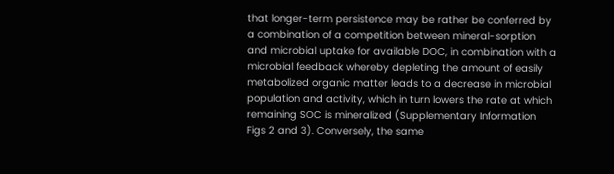that longer-term persistence may be rather be conferred by a combination of a competition between mineral-sorption and microbial uptake for available DOC, in combination with a microbial feedback whereby depleting the amount of easily metabolized organic matter leads to a decrease in microbial population and activity, which in turn lowers the rate at which remaining SOC is mineralized (Supplementary Information Figs 2 and 3). Conversely, the same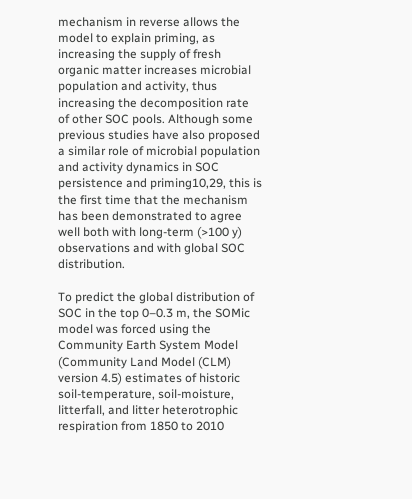mechanism in reverse allows the model to explain priming, as increasing the supply of fresh organic matter increases microbial population and activity, thus increasing the decomposition rate of other SOC pools. Although some previous studies have also proposed a similar role of microbial population and activity dynamics in SOC persistence and priming10,29, this is the first time that the mechanism has been demonstrated to agree well both with long-term (>100 y) observations and with global SOC distribution.

To predict the global distribution of SOC in the top 0–0.3 m, the SOMic model was forced using the Community Earth System Model (Community Land Model (CLM) version 4.5) estimates of historic soil-temperature, soil-moisture, litterfall, and litter heterotrophic respiration from 1850 to 2010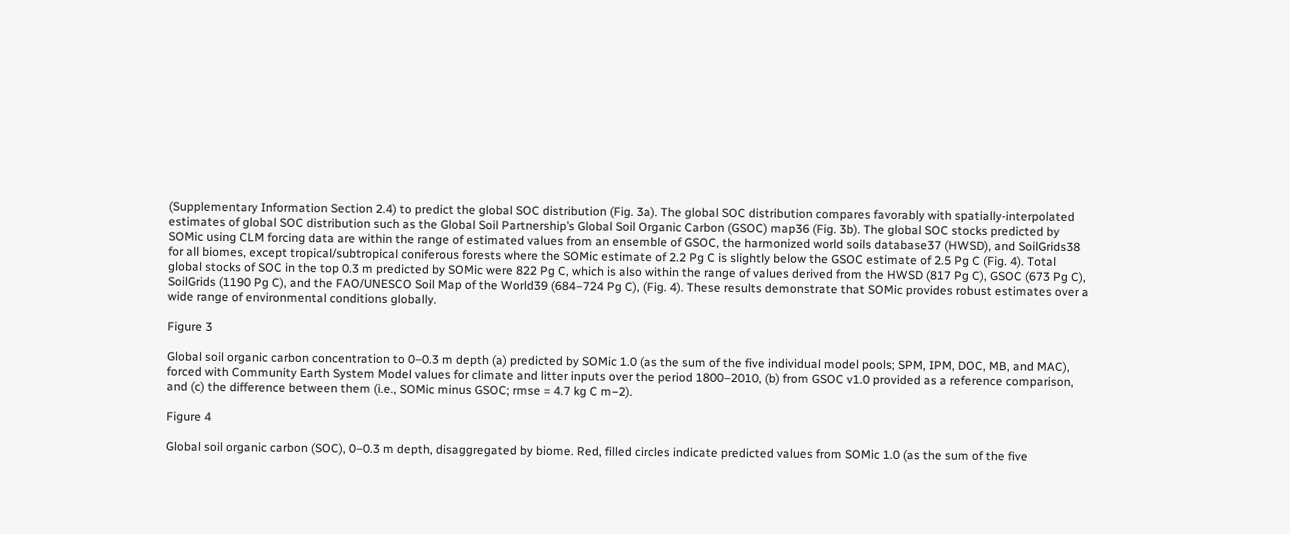(Supplementary Information Section 2.4) to predict the global SOC distribution (Fig. 3a). The global SOC distribution compares favorably with spatially-interpolated estimates of global SOC distribution such as the Global Soil Partnership’s Global Soil Organic Carbon (GSOC) map36 (Fig. 3b). The global SOC stocks predicted by SOMic using CLM forcing data are within the range of estimated values from an ensemble of GSOC, the harmonized world soils database37 (HWSD), and SoilGrids38 for all biomes, except tropical/subtropical coniferous forests where the SOMic estimate of 2.2 Pg C is slightly below the GSOC estimate of 2.5 Pg C (Fig. 4). Total global stocks of SOC in the top 0.3 m predicted by SOMic were 822 Pg C, which is also within the range of values derived from the HWSD (817 Pg C), GSOC (673 Pg C), SoilGrids (1190 Pg C), and the FAO/UNESCO Soil Map of the World39 (684–724 Pg C), (Fig. 4). These results demonstrate that SOMic provides robust estimates over a wide range of environmental conditions globally.

Figure 3

Global soil organic carbon concentration to 0–0.3 m depth (a) predicted by SOMic 1.0 (as the sum of the five individual model pools; SPM, IPM, DOC, MB, and MAC), forced with Community Earth System Model values for climate and litter inputs over the period 1800–2010, (b) from GSOC v1.0 provided as a reference comparison, and (c) the difference between them (i.e., SOMic minus GSOC; rmse = 4.7 kg C m−2).

Figure 4

Global soil organic carbon (SOC), 0–0.3 m depth, disaggregated by biome. Red, filled circles indicate predicted values from SOMic 1.0 (as the sum of the five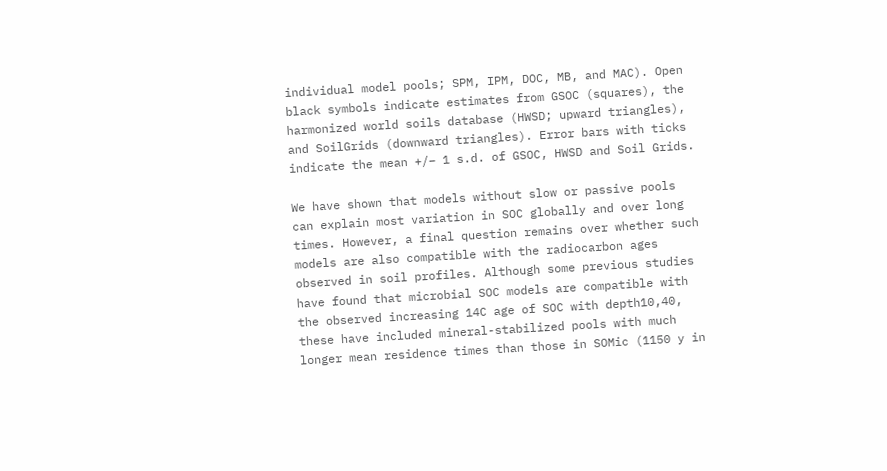individual model pools; SPM, IPM, DOC, MB, and MAC). Open black symbols indicate estimates from GSOC (squares), the harmonized world soils database (HWSD; upward triangles), and SoilGrids (downward triangles). Error bars with ticks indicate the mean +/− 1 s.d. of GSOC, HWSD and Soil Grids.

We have shown that models without slow or passive pools can explain most variation in SOC globally and over long times. However, a final question remains over whether such models are also compatible with the radiocarbon ages observed in soil profiles. Although some previous studies have found that microbial SOC models are compatible with the observed increasing 14C age of SOC with depth10,40, these have included mineral-stabilized pools with much longer mean residence times than those in SOMic (1150 y in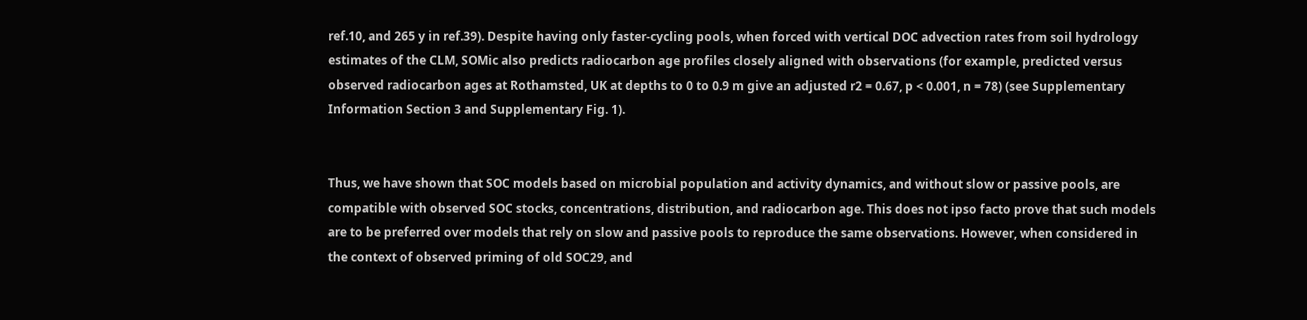ref.10, and 265 y in ref.39). Despite having only faster-cycling pools, when forced with vertical DOC advection rates from soil hydrology estimates of the CLM, SOMic also predicts radiocarbon age profiles closely aligned with observations (for example, predicted versus observed radiocarbon ages at Rothamsted, UK at depths to 0 to 0.9 m give an adjusted r2 = 0.67, p < 0.001, n = 78) (see Supplementary Information Section 3 and Supplementary Fig. 1).


Thus, we have shown that SOC models based on microbial population and activity dynamics, and without slow or passive pools, are compatible with observed SOC stocks, concentrations, distribution, and radiocarbon age. This does not ipso facto prove that such models are to be preferred over models that rely on slow and passive pools to reproduce the same observations. However, when considered in the context of observed priming of old SOC29, and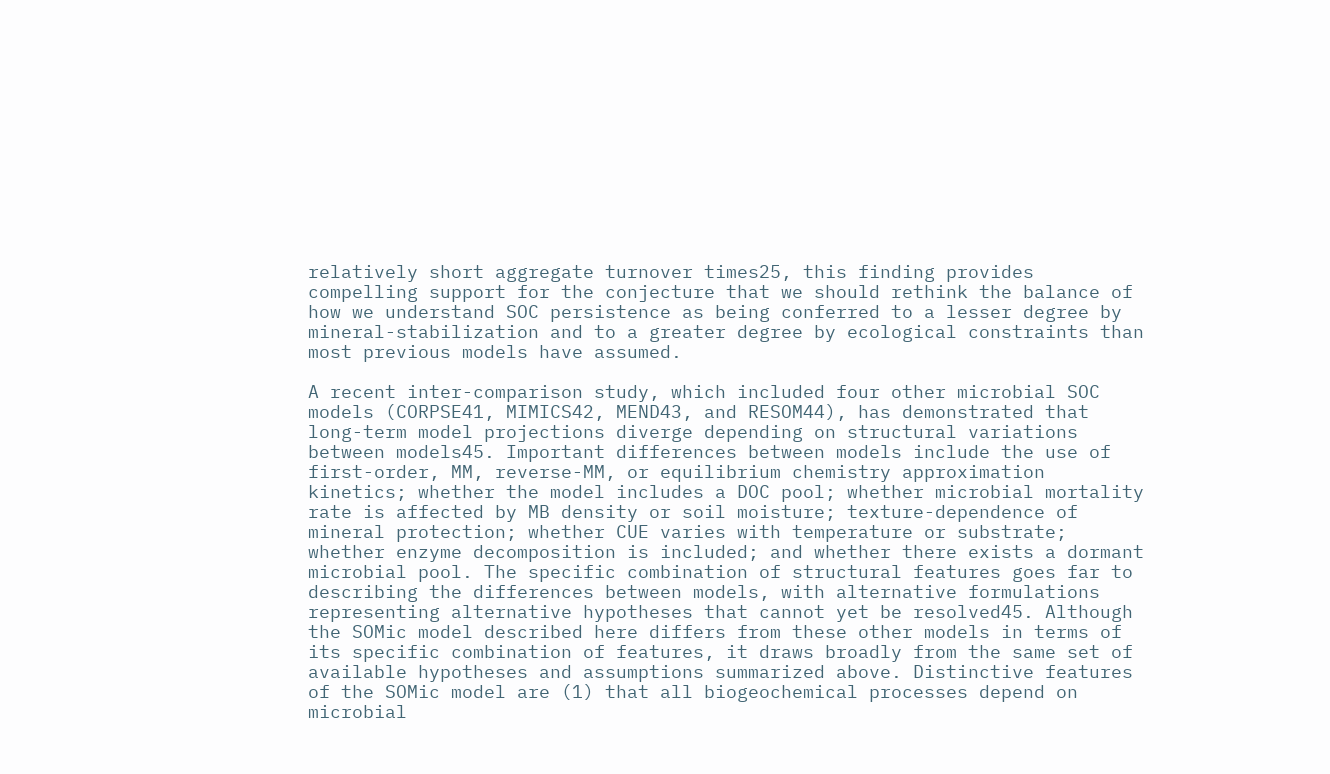relatively short aggregate turnover times25, this finding provides compelling support for the conjecture that we should rethink the balance of how we understand SOC persistence as being conferred to a lesser degree by mineral-stabilization and to a greater degree by ecological constraints than most previous models have assumed.

A recent inter-comparison study, which included four other microbial SOC models (CORPSE41, MIMICS42, MEND43, and RESOM44), has demonstrated that long-term model projections diverge depending on structural variations between models45. Important differences between models include the use of first-order, MM, reverse-MM, or equilibrium chemistry approximation kinetics; whether the model includes a DOC pool; whether microbial mortality rate is affected by MB density or soil moisture; texture-dependence of mineral protection; whether CUE varies with temperature or substrate; whether enzyme decomposition is included; and whether there exists a dormant microbial pool. The specific combination of structural features goes far to describing the differences between models, with alternative formulations representing alternative hypotheses that cannot yet be resolved45. Although the SOMic model described here differs from these other models in terms of its specific combination of features, it draws broadly from the same set of available hypotheses and assumptions summarized above. Distinctive features of the SOMic model are (1) that all biogeochemical processes depend on microbial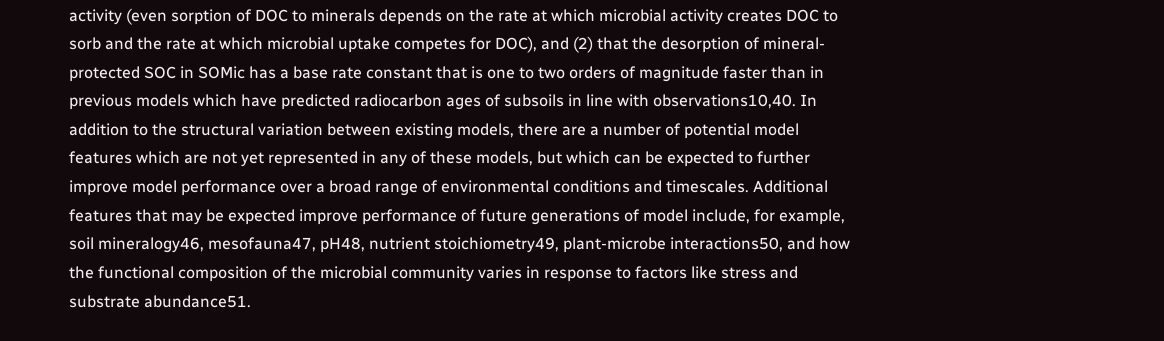activity (even sorption of DOC to minerals depends on the rate at which microbial activity creates DOC to sorb and the rate at which microbial uptake competes for DOC), and (2) that the desorption of mineral-protected SOC in SOMic has a base rate constant that is one to two orders of magnitude faster than in previous models which have predicted radiocarbon ages of subsoils in line with observations10,40. In addition to the structural variation between existing models, there are a number of potential model features which are not yet represented in any of these models, but which can be expected to further improve model performance over a broad range of environmental conditions and timescales. Additional features that may be expected improve performance of future generations of model include, for example, soil mineralogy46, mesofauna47, pH48, nutrient stoichiometry49, plant-microbe interactions50, and how the functional composition of the microbial community varies in response to factors like stress and substrate abundance51.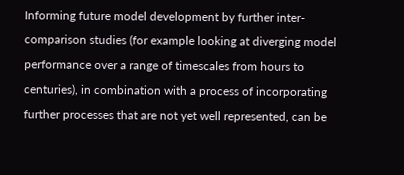Informing future model development by further inter-comparison studies (for example looking at diverging model performance over a range of timescales from hours to centuries), in combination with a process of incorporating further processes that are not yet well represented, can be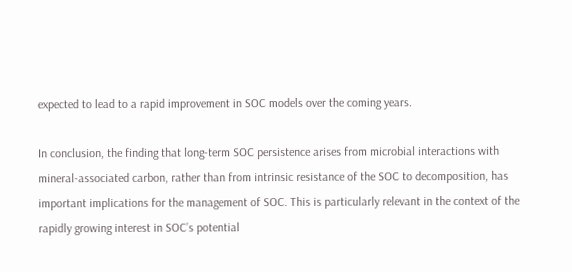expected to lead to a rapid improvement in SOC models over the coming years.

In conclusion, the finding that long-term SOC persistence arises from microbial interactions with mineral-associated carbon, rather than from intrinsic resistance of the SOC to decomposition, has important implications for the management of SOC. This is particularly relevant in the context of the rapidly growing interest in SOC’s potential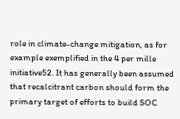role in climate-change mitigation, as for example exemplified in the 4 per mille initiative52. It has generally been assumed that recalcitrant carbon should form the primary target of efforts to build SOC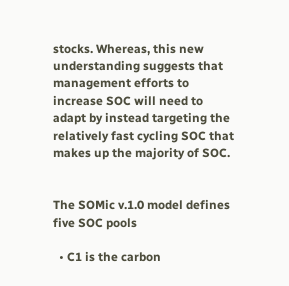stocks. Whereas, this new understanding suggests that management efforts to increase SOC will need to adapt by instead targeting the relatively fast cycling SOC that makes up the majority of SOC.


The SOMic v.1.0 model defines five SOC pools

  • C1 is the carbon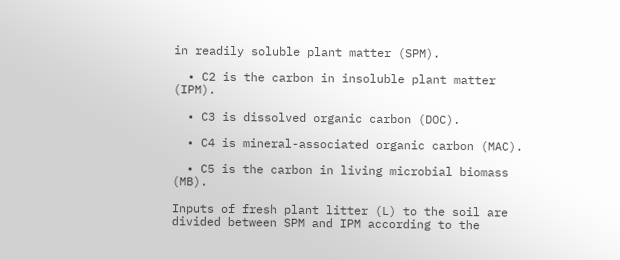in readily soluble plant matter (SPM).

  • C2 is the carbon in insoluble plant matter (IPM).

  • C3 is dissolved organic carbon (DOC).

  • C4 is mineral-associated organic carbon (MAC).

  • C5 is the carbon in living microbial biomass (MB).

Inputs of fresh plant litter (L) to the soil are divided between SPM and IPM according to the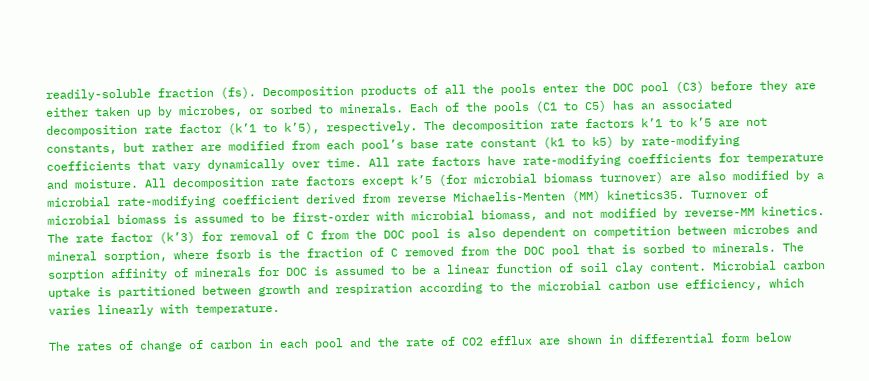readily-soluble fraction (fs). Decomposition products of all the pools enter the DOC pool (C3) before they are either taken up by microbes, or sorbed to minerals. Each of the pools (C1 to C5) has an associated decomposition rate factor (k’1 to k’5), respectively. The decomposition rate factors k’1 to k’5 are not constants, but rather are modified from each pool’s base rate constant (k1 to k5) by rate-modifying coefficients that vary dynamically over time. All rate factors have rate-modifying coefficients for temperature and moisture. All decomposition rate factors except k’5 (for microbial biomass turnover) are also modified by a microbial rate-modifying coefficient derived from reverse Michaelis-Menten (MM) kinetics35. Turnover of microbial biomass is assumed to be first-order with microbial biomass, and not modified by reverse-MM kinetics. The rate factor (k’3) for removal of C from the DOC pool is also dependent on competition between microbes and mineral sorption, where fsorb is the fraction of C removed from the DOC pool that is sorbed to minerals. The sorption affinity of minerals for DOC is assumed to be a linear function of soil clay content. Microbial carbon uptake is partitioned between growth and respiration according to the microbial carbon use efficiency, which varies linearly with temperature.

The rates of change of carbon in each pool and the rate of CO2 efflux are shown in differential form below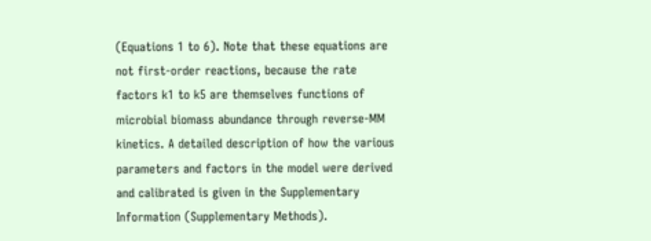(Equations 1 to 6). Note that these equations are not first-order reactions, because the rate factors k1 to k5 are themselves functions of microbial biomass abundance through reverse-MM kinetics. A detailed description of how the various parameters and factors in the model were derived and calibrated is given in the Supplementary Information (Supplementary Methods).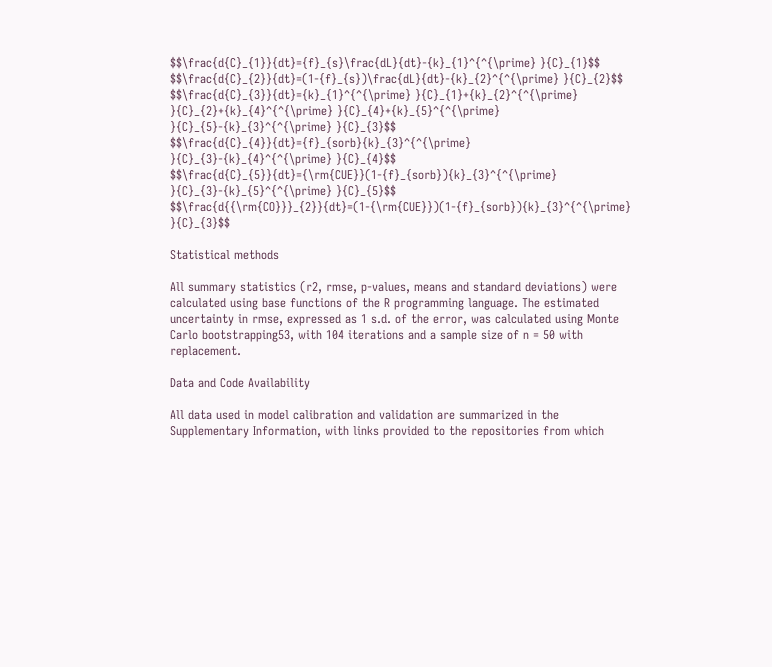$$\frac{d{C}_{1}}{dt}={f}_{s}\frac{dL}{dt}-{k}_{1}^{^{\prime} }{C}_{1}$$
$$\frac{d{C}_{2}}{dt}=(1-{f}_{s})\frac{dL}{dt}-{k}_{2}^{^{\prime} }{C}_{2}$$
$$\frac{d{C}_{3}}{dt}={k}_{1}^{^{\prime} }{C}_{1}+{k}_{2}^{^{\prime} }{C}_{2}+{k}_{4}^{^{\prime} }{C}_{4}+{k}_{5}^{^{\prime} }{C}_{5}-{k}_{3}^{^{\prime} }{C}_{3}$$
$$\frac{d{C}_{4}}{dt}={f}_{sorb}{k}_{3}^{^{\prime} }{C}_{3}-{k}_{4}^{^{\prime} }{C}_{4}$$
$$\frac{d{C}_{5}}{dt}={\rm{CUE}}(1-{f}_{sorb}){k}_{3}^{^{\prime} }{C}_{3}-{k}_{5}^{^{\prime} }{C}_{5}$$
$$\frac{d{{\rm{CO}}}_{2}}{dt}=(1-{\rm{CUE}})(1-{f}_{sorb}){k}_{3}^{^{\prime} }{C}_{3}$$

Statistical methods

All summary statistics (r2, rmse, p-values, means and standard deviations) were calculated using base functions of the R programming language. The estimated uncertainty in rmse, expressed as 1 s.d. of the error, was calculated using Monte Carlo bootstrapping53, with 104 iterations and a sample size of n = 50 with replacement.

Data and Code Availability

All data used in model calibration and validation are summarized in the Supplementary Information, with links provided to the repositories from which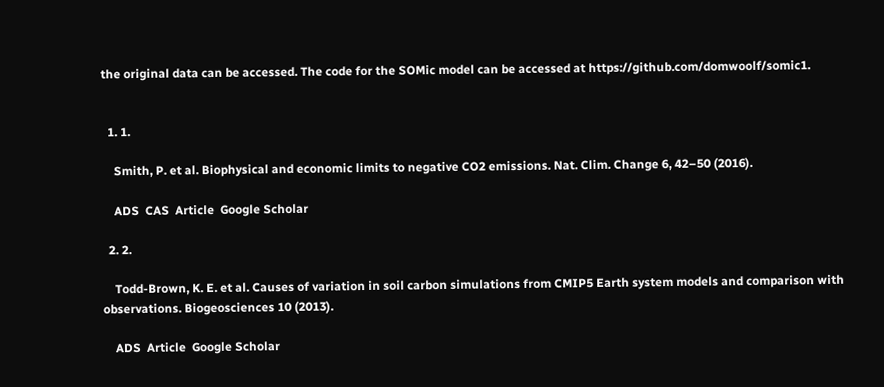the original data can be accessed. The code for the SOMic model can be accessed at https://github.com/domwoolf/somic1.


  1. 1.

    Smith, P. et al. Biophysical and economic limits to negative CO2 emissions. Nat. Clim. Change 6, 42–50 (2016).

    ADS  CAS  Article  Google Scholar

  2. 2.

    Todd-Brown, K. E. et al. Causes of variation in soil carbon simulations from CMIP5 Earth system models and comparison with observations. Biogeosciences 10 (2013).

    ADS  Article  Google Scholar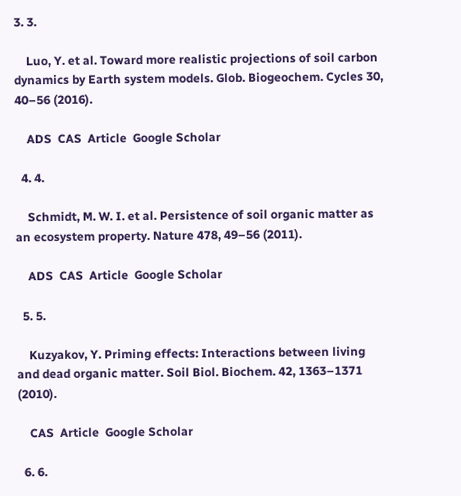3. 3.

    Luo, Y. et al. Toward more realistic projections of soil carbon dynamics by Earth system models. Glob. Biogeochem. Cycles 30, 40–56 (2016).

    ADS  CAS  Article  Google Scholar

  4. 4.

    Schmidt, M. W. I. et al. Persistence of soil organic matter as an ecosystem property. Nature 478, 49–56 (2011).

    ADS  CAS  Article  Google Scholar

  5. 5.

    Kuzyakov, Y. Priming effects: Interactions between living and dead organic matter. Soil Biol. Biochem. 42, 1363–1371 (2010).

    CAS  Article  Google Scholar

  6. 6.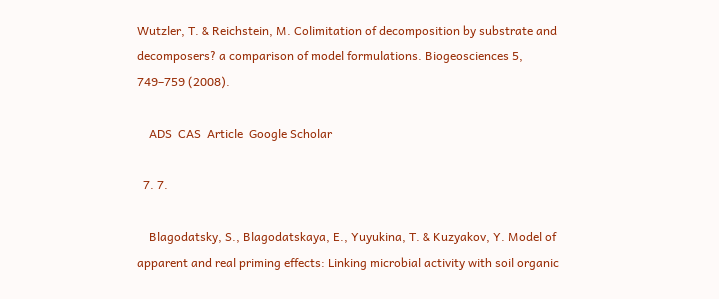Wutzler, T. & Reichstein, M. Colimitation of decomposition by substrate and decomposers? a comparison of model formulations. Biogeosciences 5, 749–759 (2008).

    ADS  CAS  Article  Google Scholar

  7. 7.

    Blagodatsky, S., Blagodatskaya, E., Yuyukina, T. & Kuzyakov, Y. Model of apparent and real priming effects: Linking microbial activity with soil organic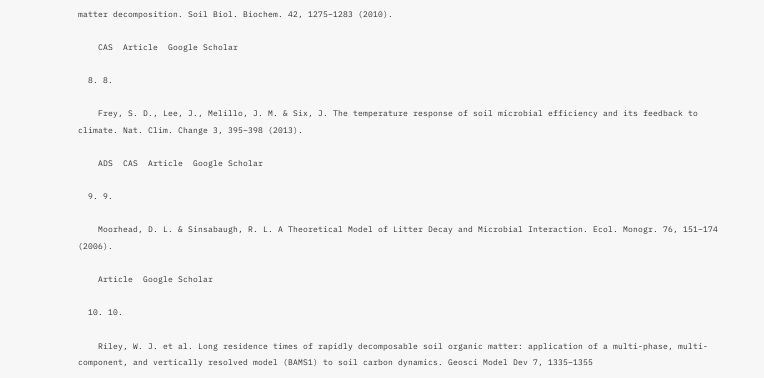matter decomposition. Soil Biol. Biochem. 42, 1275–1283 (2010).

    CAS  Article  Google Scholar

  8. 8.

    Frey, S. D., Lee, J., Melillo, J. M. & Six, J. The temperature response of soil microbial efficiency and its feedback to climate. Nat. Clim. Change 3, 395–398 (2013).

    ADS  CAS  Article  Google Scholar

  9. 9.

    Moorhead, D. L. & Sinsabaugh, R. L. A Theoretical Model of Litter Decay and Microbial Interaction. Ecol. Monogr. 76, 151–174 (2006).

    Article  Google Scholar

  10. 10.

    Riley, W. J. et al. Long residence times of rapidly decomposable soil organic matter: application of a multi-phase, multi-component, and vertically resolved model (BAMS1) to soil carbon dynamics. Geosci Model Dev 7, 1335–1355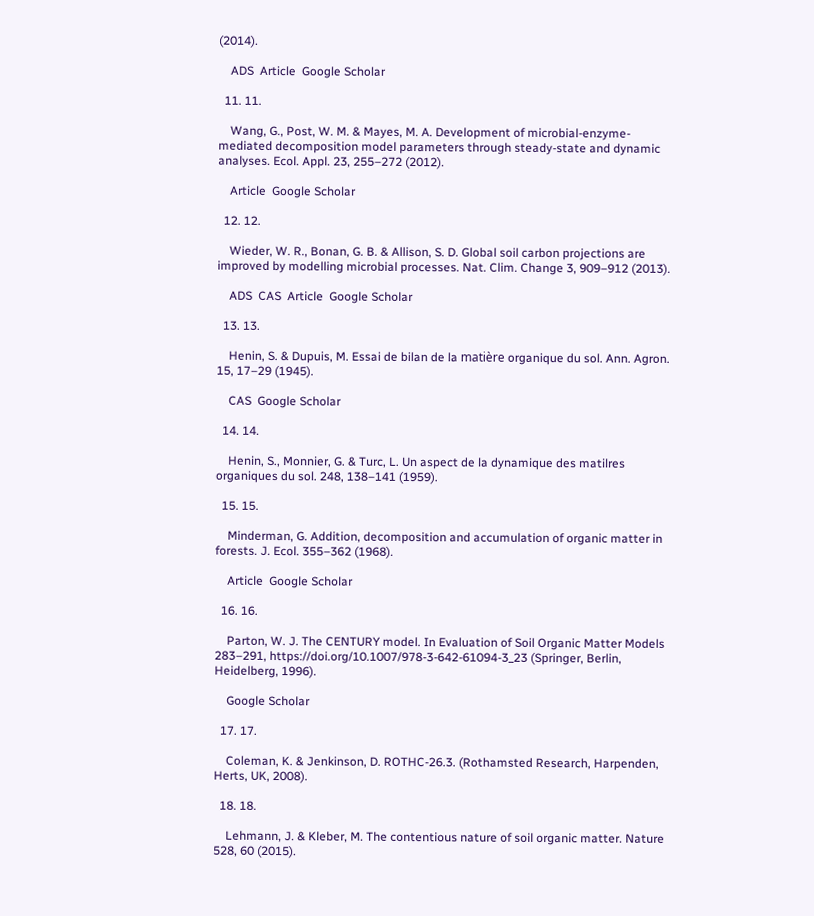(2014).

    ADS  Article  Google Scholar

  11. 11.

    Wang, G., Post, W. M. & Mayes, M. A. Development of microbial-enzyme-mediated decomposition model parameters through steady-state and dynamic analyses. Ecol. Appl. 23, 255–272 (2012).

    Article  Google Scholar

  12. 12.

    Wieder, W. R., Bonan, G. B. & Allison, S. D. Global soil carbon projections are improved by modelling microbial processes. Nat. Clim. Change 3, 909–912 (2013).

    ADS  CAS  Article  Google Scholar

  13. 13.

    Henin, S. & Dupuis, M. Essai de bilan de la matière organique du sol. Ann. Agron. 15, 17–29 (1945).

    CAS  Google Scholar

  14. 14.

    Henin, S., Monnier, G. & Turc, L. Un aspect de la dynamique des matilres organiques du sol. 248, 138–141 (1959).

  15. 15.

    Minderman, G. Addition, decomposition and accumulation of organic matter in forests. J. Ecol. 355–362 (1968).

    Article  Google Scholar

  16. 16.

    Parton, W. J. The CENTURY model. In Evaluation of Soil Organic Matter Models 283–291, https://doi.org/10.1007/978-3-642-61094-3_23 (Springer, Berlin, Heidelberg, 1996).

    Google Scholar

  17. 17.

    Coleman, K. & Jenkinson, D. ROTHC-26.3. (Rothamsted Research, Harpenden, Herts, UK, 2008).

  18. 18.

    Lehmann, J. & Kleber, M. The contentious nature of soil organic matter. Nature 528, 60 (2015).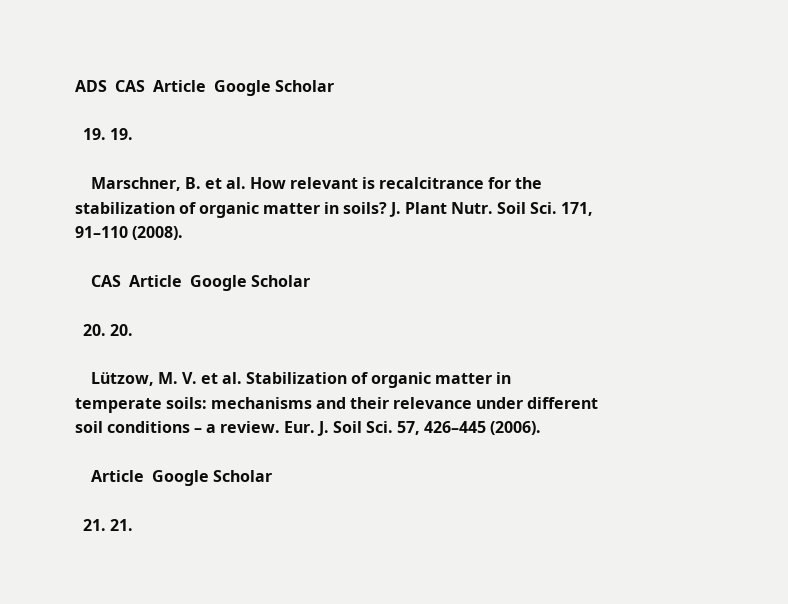ADS  CAS  Article  Google Scholar

  19. 19.

    Marschner, B. et al. How relevant is recalcitrance for the stabilization of organic matter in soils? J. Plant Nutr. Soil Sci. 171, 91–110 (2008).

    CAS  Article  Google Scholar

  20. 20.

    Lützow, M. V. et al. Stabilization of organic matter in temperate soils: mechanisms and their relevance under different soil conditions – a review. Eur. J. Soil Sci. 57, 426–445 (2006).

    Article  Google Scholar

  21. 21.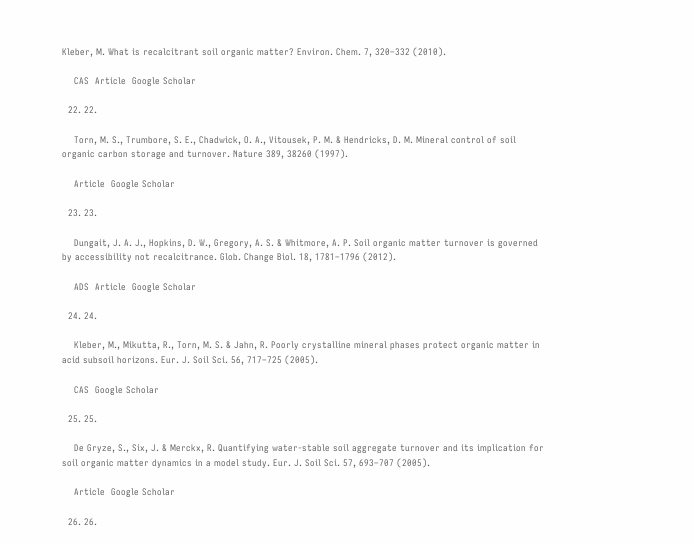Kleber, M. What is recalcitrant soil organic matter? Environ. Chem. 7, 320–332 (2010).

    CAS  Article  Google Scholar

  22. 22.

    Torn, M. S., Trumbore, S. E., Chadwick, O. A., Vitousek, P. M. & Hendricks, D. M. Mineral control of soil organic carbon storage and turnover. Nature 389, 38260 (1997).

    Article  Google Scholar

  23. 23.

    Dungait, J. A. J., Hopkins, D. W., Gregory, A. S. & Whitmore, A. P. Soil organic matter turnover is governed by accessibility not recalcitrance. Glob. Change Biol. 18, 1781–1796 (2012).

    ADS  Article  Google Scholar

  24. 24.

    Kleber, M., Mikutta, R., Torn, M. S. & Jahn, R. Poorly crystalline mineral phases protect organic matter in acid subsoil horizons. Eur. J. Soil Sci. 56, 717–725 (2005).

    CAS  Google Scholar

  25. 25.

    De Gryze, S., Six, J. & Merckx, R. Quantifying water‐stable soil aggregate turnover and its implication for soil organic matter dynamics in a model study. Eur. J. Soil Sci. 57, 693–707 (2005).

    Article  Google Scholar

  26. 26.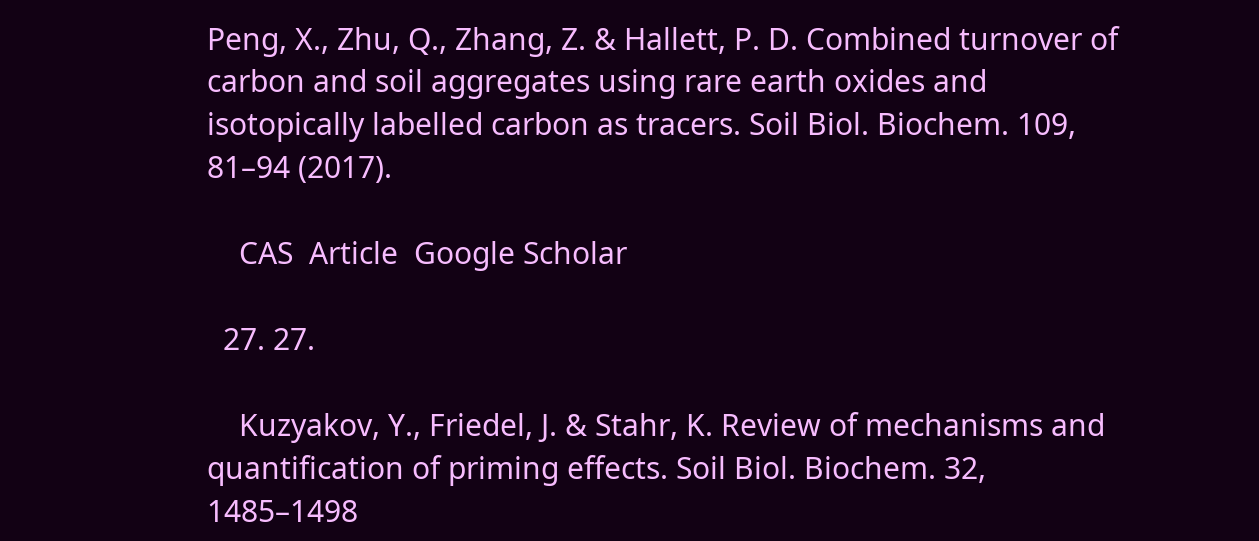Peng, X., Zhu, Q., Zhang, Z. & Hallett, P. D. Combined turnover of carbon and soil aggregates using rare earth oxides and isotopically labelled carbon as tracers. Soil Biol. Biochem. 109, 81–94 (2017).

    CAS  Article  Google Scholar

  27. 27.

    Kuzyakov, Y., Friedel, J. & Stahr, K. Review of mechanisms and quantification of priming effects. Soil Biol. Biochem. 32, 1485–1498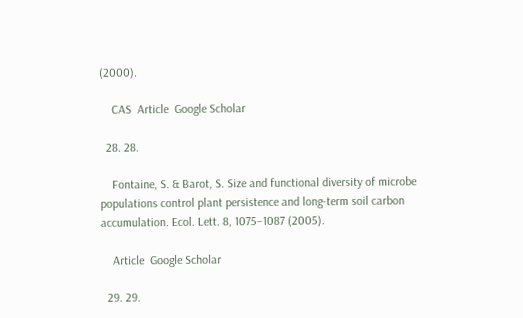(2000).

    CAS  Article  Google Scholar

  28. 28.

    Fontaine, S. & Barot, S. Size and functional diversity of microbe populations control plant persistence and long-term soil carbon accumulation. Ecol. Lett. 8, 1075–1087 (2005).

    Article  Google Scholar

  29. 29.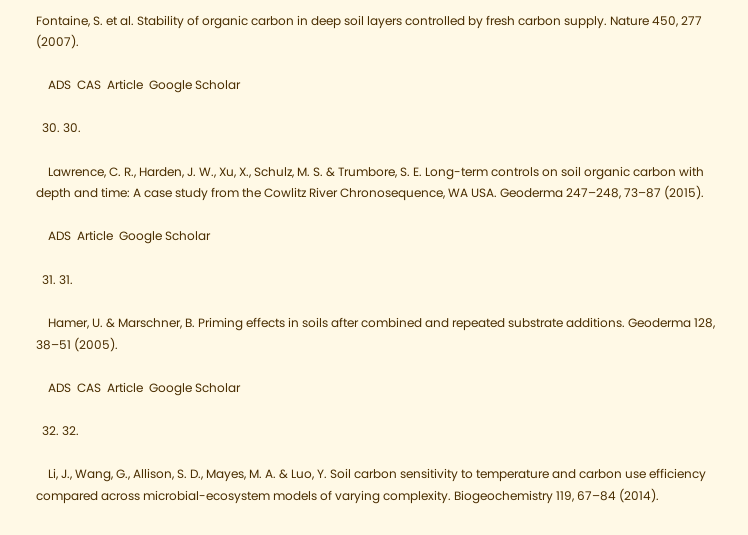Fontaine, S. et al. Stability of organic carbon in deep soil layers controlled by fresh carbon supply. Nature 450, 277 (2007).

    ADS  CAS  Article  Google Scholar

  30. 30.

    Lawrence, C. R., Harden, J. W., Xu, X., Schulz, M. S. & Trumbore, S. E. Long-term controls on soil organic carbon with depth and time: A case study from the Cowlitz River Chronosequence, WA USA. Geoderma 247–248, 73–87 (2015).

    ADS  Article  Google Scholar

  31. 31.

    Hamer, U. & Marschner, B. Priming effects in soils after combined and repeated substrate additions. Geoderma 128, 38–51 (2005).

    ADS  CAS  Article  Google Scholar

  32. 32.

    Li, J., Wang, G., Allison, S. D., Mayes, M. A. & Luo, Y. Soil carbon sensitivity to temperature and carbon use efficiency compared across microbial-ecosystem models of varying complexity. Biogeochemistry 119, 67–84 (2014).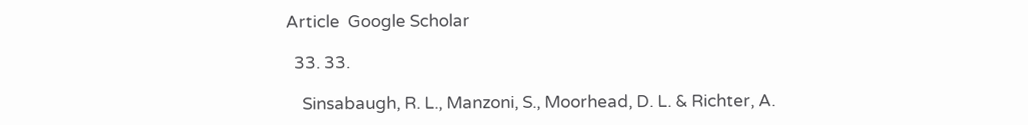Article  Google Scholar

  33. 33.

    Sinsabaugh, R. L., Manzoni, S., Moorhead, D. L. & Richter, A.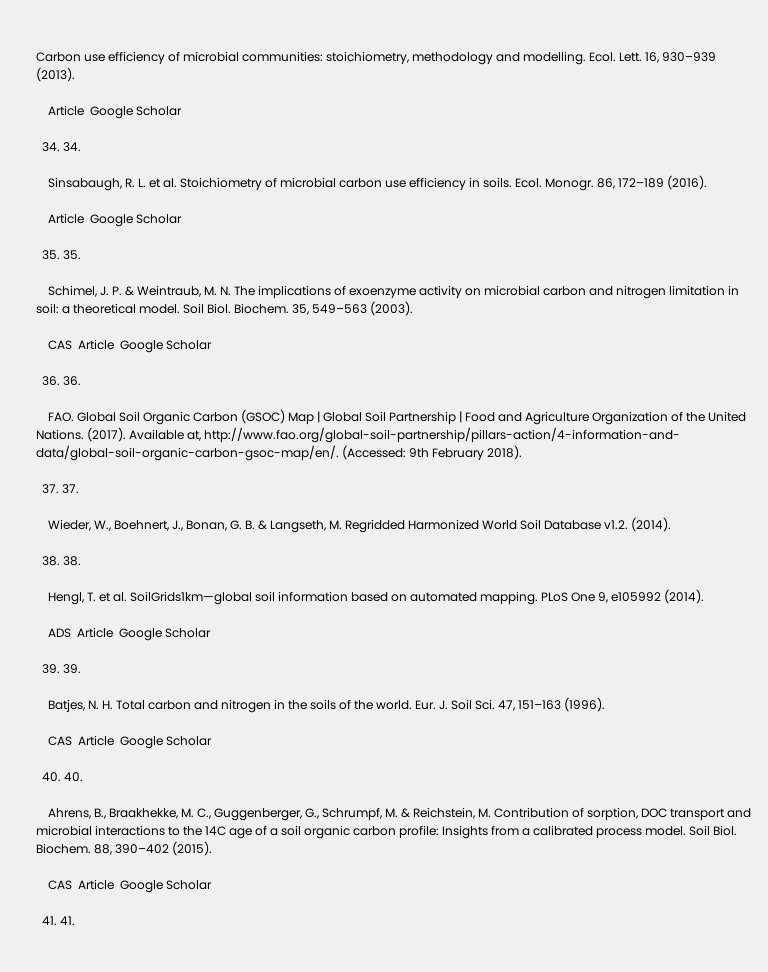Carbon use efficiency of microbial communities: stoichiometry, methodology and modelling. Ecol. Lett. 16, 930–939 (2013).

    Article  Google Scholar

  34. 34.

    Sinsabaugh, R. L. et al. Stoichiometry of microbial carbon use efficiency in soils. Ecol. Monogr. 86, 172–189 (2016).

    Article  Google Scholar

  35. 35.

    Schimel, J. P. & Weintraub, M. N. The implications of exoenzyme activity on microbial carbon and nitrogen limitation in soil: a theoretical model. Soil Biol. Biochem. 35, 549–563 (2003).

    CAS  Article  Google Scholar

  36. 36.

    FAO. Global Soil Organic Carbon (GSOC) Map | Global Soil Partnership | Food and Agriculture Organization of the United Nations. (2017). Available at, http://www.fao.org/global-soil-partnership/pillars-action/4-information-and-data/global-soil-organic-carbon-gsoc-map/en/. (Accessed: 9th February 2018).

  37. 37.

    Wieder, W., Boehnert, J., Bonan, G. B. & Langseth, M. Regridded Harmonized World Soil Database v1.2. (2014).

  38. 38.

    Hengl, T. et al. SoilGrids1km—global soil information based on automated mapping. PLoS One 9, e105992 (2014).

    ADS  Article  Google Scholar

  39. 39.

    Batjes, N. H. Total carbon and nitrogen in the soils of the world. Eur. J. Soil Sci. 47, 151–163 (1996).

    CAS  Article  Google Scholar

  40. 40.

    Ahrens, B., Braakhekke, M. C., Guggenberger, G., Schrumpf, M. & Reichstein, M. Contribution of sorption, DOC transport and microbial interactions to the 14C age of a soil organic carbon profile: Insights from a calibrated process model. Soil Biol. Biochem. 88, 390–402 (2015).

    CAS  Article  Google Scholar

  41. 41.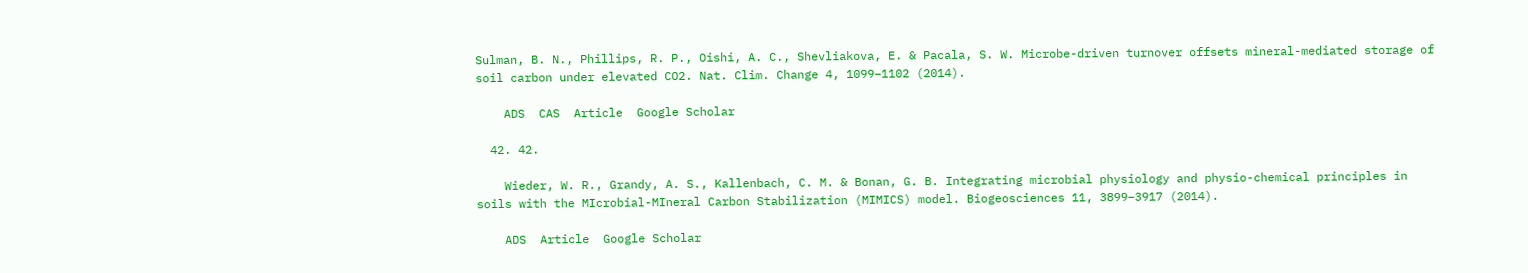Sulman, B. N., Phillips, R. P., Oishi, A. C., Shevliakova, E. & Pacala, S. W. Microbe-driven turnover offsets mineral-mediated storage of soil carbon under elevated CO2. Nat. Clim. Change 4, 1099–1102 (2014).

    ADS  CAS  Article  Google Scholar

  42. 42.

    Wieder, W. R., Grandy, A. S., Kallenbach, C. M. & Bonan, G. B. Integrating microbial physiology and physio-chemical principles in soils with the MIcrobial-MIneral Carbon Stabilization (MIMICS) model. Biogeosciences 11, 3899–3917 (2014).

    ADS  Article  Google Scholar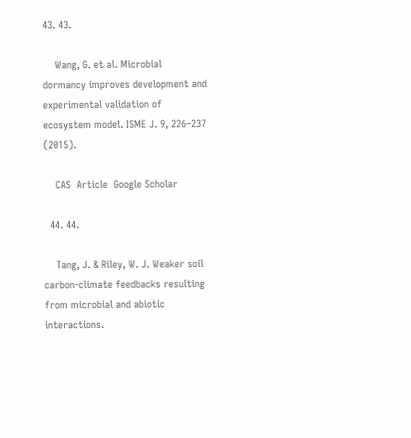43. 43.

    Wang, G. et al. Microbial dormancy improves development and experimental validation of ecosystem model. ISME J. 9, 226–237 (2015).

    CAS  Article  Google Scholar

  44. 44.

    Tang, J. & Riley, W. J. Weaker soil carbon-climate feedbacks resulting from microbial and abiotic interactions.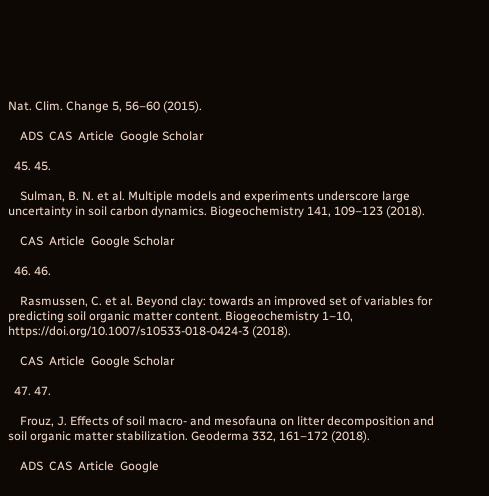Nat. Clim. Change 5, 56–60 (2015).

    ADS  CAS  Article  Google Scholar

  45. 45.

    Sulman, B. N. et al. Multiple models and experiments underscore large uncertainty in soil carbon dynamics. Biogeochemistry 141, 109–123 (2018).

    CAS  Article  Google Scholar

  46. 46.

    Rasmussen, C. et al. Beyond clay: towards an improved set of variables for predicting soil organic matter content. Biogeochemistry 1–10, https://doi.org/10.1007/s10533-018-0424-3 (2018).

    CAS  Article  Google Scholar

  47. 47.

    Frouz, J. Effects of soil macro- and mesofauna on litter decomposition and soil organic matter stabilization. Geoderma 332, 161–172 (2018).

    ADS  CAS  Article  Google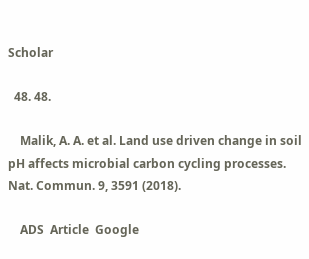Scholar

  48. 48.

    Malik, A. A. et al. Land use driven change in soil pH affects microbial carbon cycling processes. Nat. Commun. 9, 3591 (2018).

    ADS  Article  Google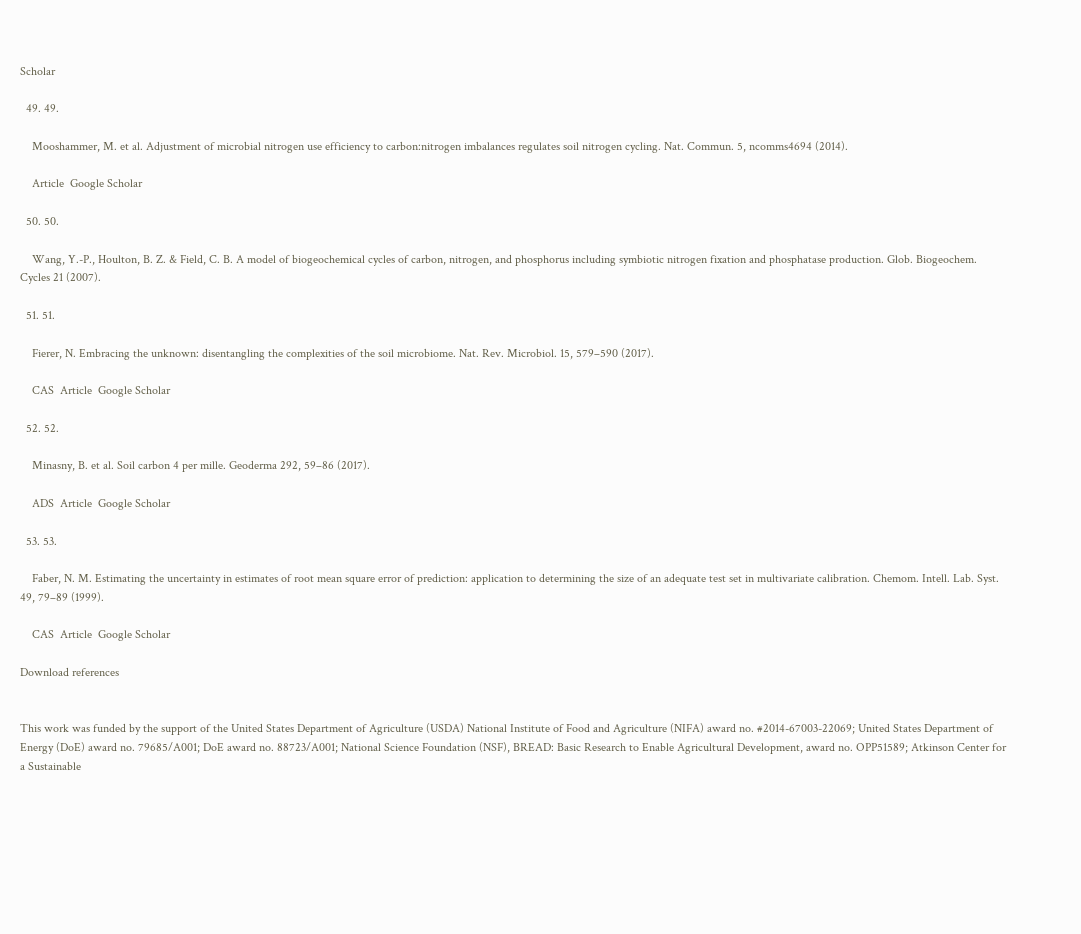Scholar

  49. 49.

    Mooshammer, M. et al. Adjustment of microbial nitrogen use efficiency to carbon:nitrogen imbalances regulates soil nitrogen cycling. Nat. Commun. 5, ncomms4694 (2014).

    Article  Google Scholar

  50. 50.

    Wang, Y.-P., Houlton, B. Z. & Field, C. B. A model of biogeochemical cycles of carbon, nitrogen, and phosphorus including symbiotic nitrogen fixation and phosphatase production. Glob. Biogeochem. Cycles 21 (2007).

  51. 51.

    Fierer, N. Embracing the unknown: disentangling the complexities of the soil microbiome. Nat. Rev. Microbiol. 15, 579–590 (2017).

    CAS  Article  Google Scholar

  52. 52.

    Minasny, B. et al. Soil carbon 4 per mille. Geoderma 292, 59–86 (2017).

    ADS  Article  Google Scholar

  53. 53.

    Faber, N. M. Estimating the uncertainty in estimates of root mean square error of prediction: application to determining the size of an adequate test set in multivariate calibration. Chemom. Intell. Lab. Syst. 49, 79–89 (1999).

    CAS  Article  Google Scholar

Download references


This work was funded by the support of the United States Department of Agriculture (USDA) National Institute of Food and Agriculture (NIFA) award no. #2014-67003-22069; United States Department of Energy (DoE) award no. 79685/A001; DoE award no. 88723/A001; National Science Foundation (NSF), BREAD: Basic Research to Enable Agricultural Development, award no. OPP51589; Atkinson Center for a Sustainable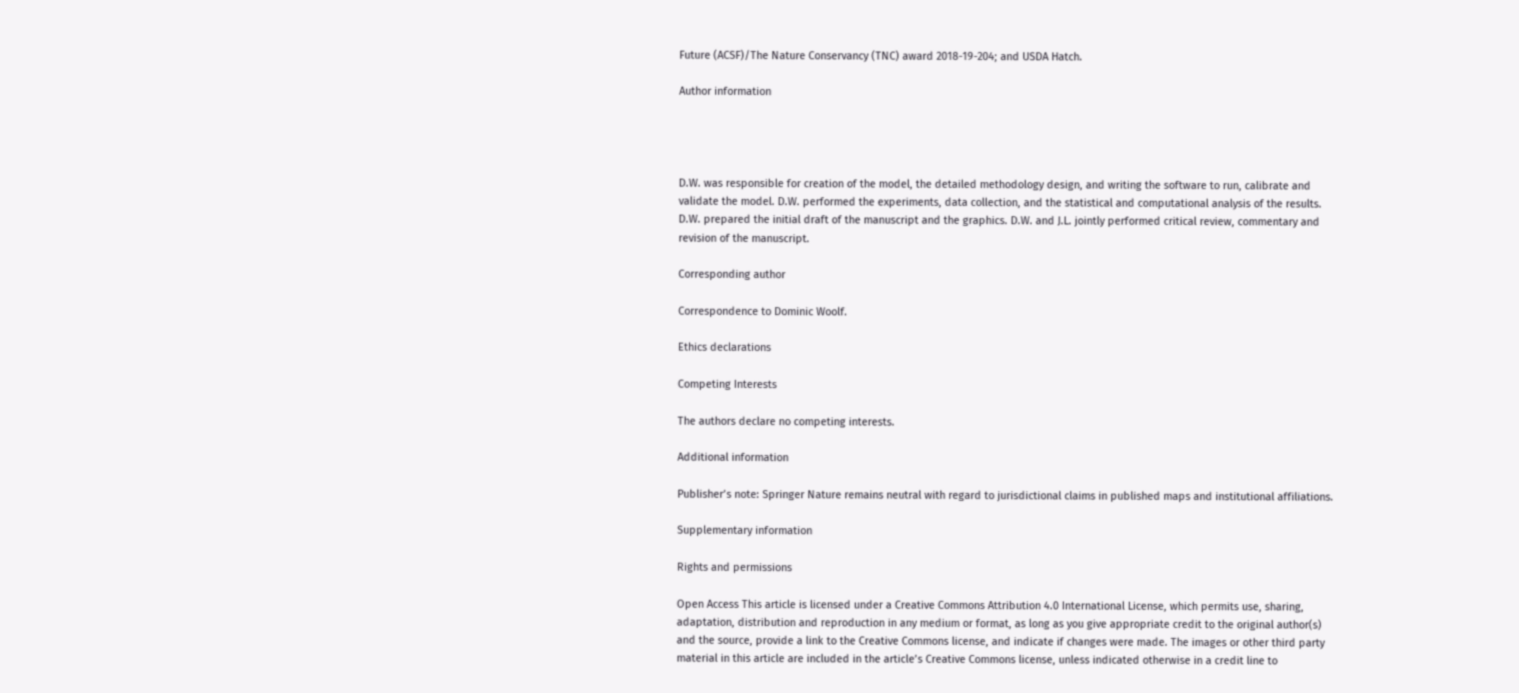Future (ACSF)/The Nature Conservancy (TNC) award 2018-19-204; and USDA Hatch.

Author information




D.W. was responsible for creation of the model, the detailed methodology design, and writing the software to run, calibrate and validate the model. D.W. performed the experiments, data collection, and the statistical and computational analysis of the results. D.W. prepared the initial draft of the manuscript and the graphics. D.W. and J.L. jointly performed critical review, commentary and revision of the manuscript.

Corresponding author

Correspondence to Dominic Woolf.

Ethics declarations

Competing Interests

The authors declare no competing interests.

Additional information

Publisher’s note: Springer Nature remains neutral with regard to jurisdictional claims in published maps and institutional affiliations.

Supplementary information

Rights and permissions

Open Access This article is licensed under a Creative Commons Attribution 4.0 International License, which permits use, sharing, adaptation, distribution and reproduction in any medium or format, as long as you give appropriate credit to the original author(s) and the source, provide a link to the Creative Commons license, and indicate if changes were made. The images or other third party material in this article are included in the article’s Creative Commons license, unless indicated otherwise in a credit line to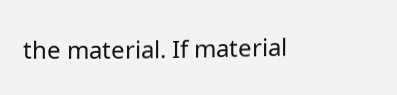the material. If material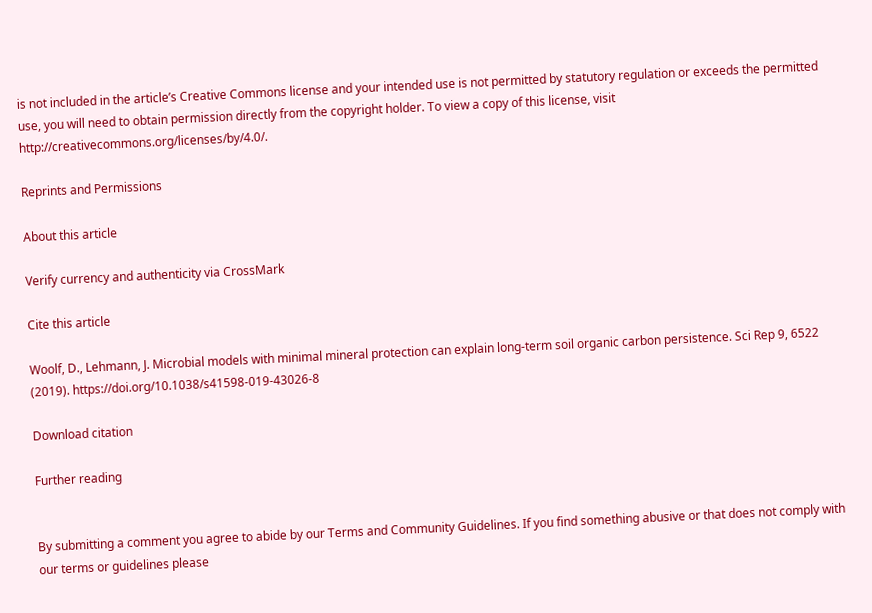is not included in the article’s Creative Commons license and your intended use is not permitted by statutory regulation or exceeds the permitted use, you will need to obtain permission directly from the copyright holder. To view a copy of this license, visit http://creativecommons.org/licenses/by/4.0/.

Reprints and Permissions

About this article

Verify currency and authenticity via CrossMark

Cite this article

Woolf, D., Lehmann, J. Microbial models with minimal mineral protection can explain long-term soil organic carbon persistence. Sci Rep 9, 6522 (2019). https://doi.org/10.1038/s41598-019-43026-8

Download citation

Further reading


By submitting a comment you agree to abide by our Terms and Community Guidelines. If you find something abusive or that does not comply with our terms or guidelines please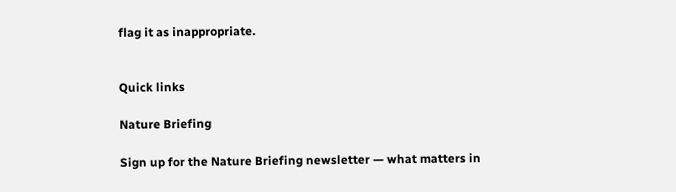flag it as inappropriate.


Quick links

Nature Briefing

Sign up for the Nature Briefing newsletter — what matters in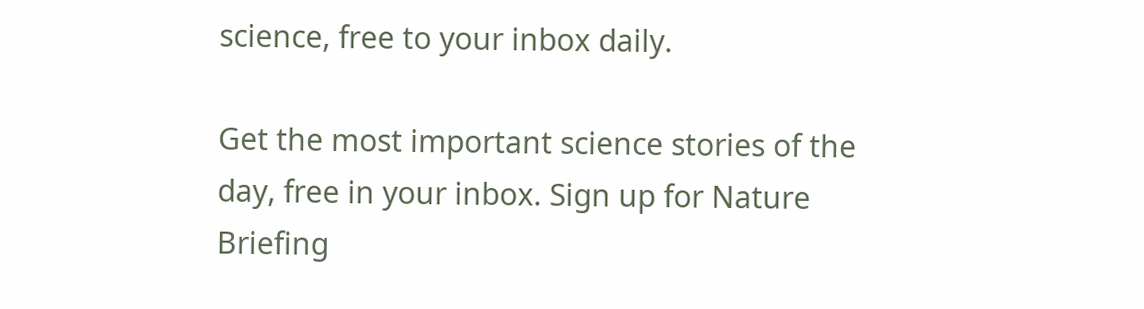science, free to your inbox daily.

Get the most important science stories of the day, free in your inbox. Sign up for Nature Briefing